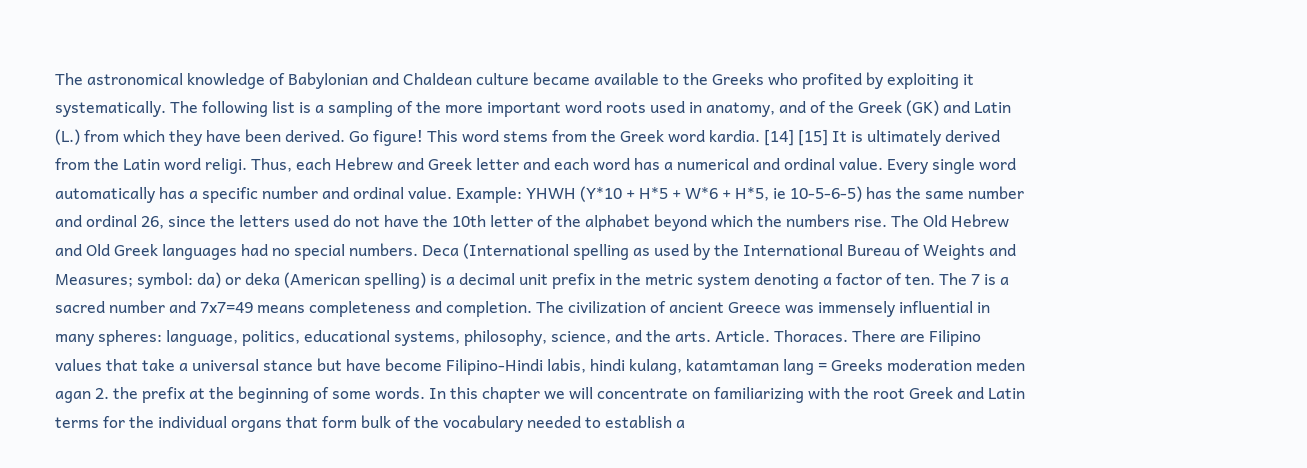The astronomical knowledge of Babylonian and Chaldean culture became available to the Greeks who profited by exploiting it systematically. The following list is a sampling of the more important word roots used in anatomy, and of the Greek (GK) and Latin (L.) from which they have been derived. Go figure! This word stems from the Greek word kardia. [14] [15] It is ultimately derived from the Latin word religi. Thus, each Hebrew and Greek letter and each word has a numerical and ordinal value. Every single word automatically has a specific number and ordinal value. Example: YHWH (Y*10 + H*5 + W*6 + H*5, ie 10-5-6-5) has the same number and ordinal 26, since the letters used do not have the 10th letter of the alphabet beyond which the numbers rise. The Old Hebrew and Old Greek languages had no special numbers. Deca (International spelling as used by the International Bureau of Weights and Measures; symbol: da) or deka (American spelling) is a decimal unit prefix in the metric system denoting a factor of ten. The 7 is a sacred number and 7x7=49 means completeness and completion. The civilization of ancient Greece was immensely influential in many spheres: language, politics, educational systems, philosophy, science, and the arts. Article. Thoraces. There are Filipino values that take a universal stance but have become Filipino-Hindi labis, hindi kulang, katamtaman lang = Greeks moderation meden agan 2. the prefix at the beginning of some words. In this chapter we will concentrate on familiarizing with the root Greek and Latin terms for the individual organs that form bulk of the vocabulary needed to establish a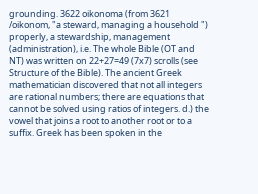grounding. 3622 oikonoma (from 3621 /oikonom, "a steward, managing a household ") properly, a stewardship, management (administration), i.e. The whole Bible (OT and NT) was written on 22+27=49 (7x7) scrolls (see Structure of the Bible). The ancient Greek mathematician discovered that not all integers are rational numbers; there are equations that cannot be solved using ratios of integers. d.) the vowel that joins a root to another root or to a suffix. Greek has been spoken in the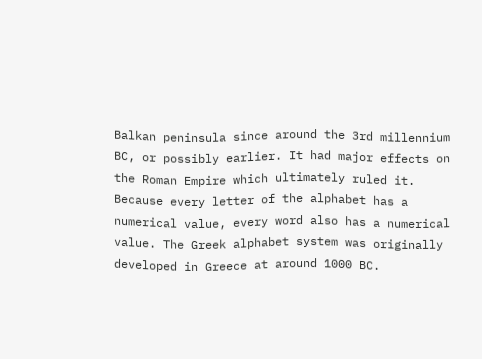Balkan peninsula since around the 3rd millennium BC, or possibly earlier. It had major effects on the Roman Empire which ultimately ruled it. Because every letter of the alphabet has a numerical value, every word also has a numerical value. The Greek alphabet system was originally developed in Greece at around 1000 BC.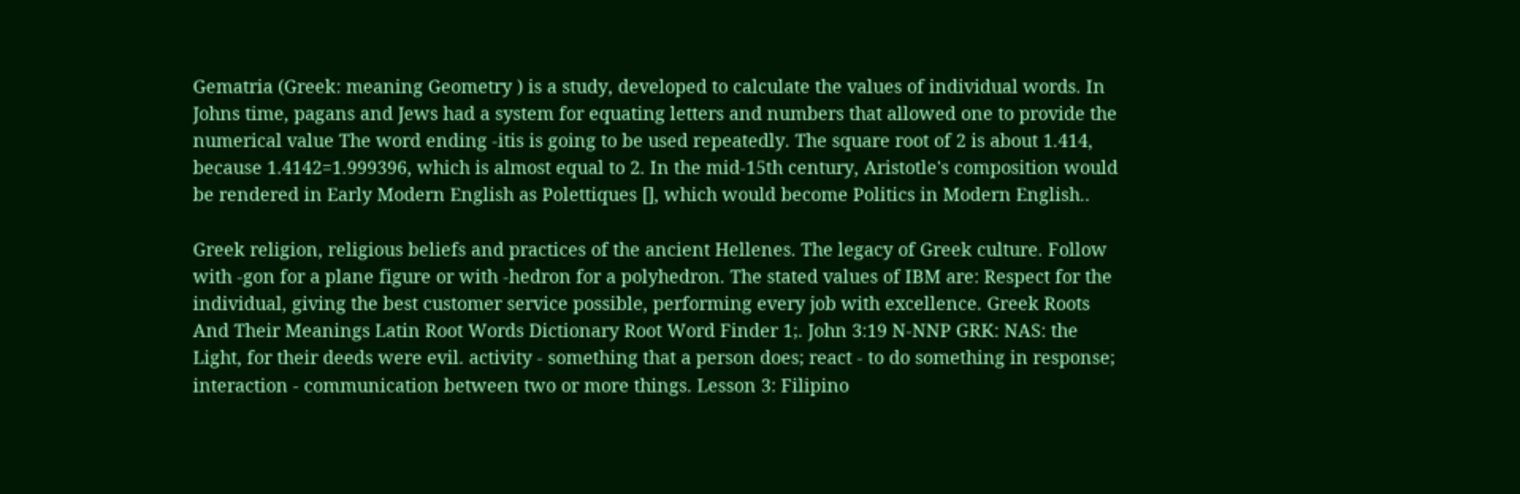Gematria (Greek: meaning Geometry ) is a study, developed to calculate the values of individual words. In Johns time, pagans and Jews had a system for equating letters and numbers that allowed one to provide the numerical value The word ending -itis is going to be used repeatedly. The square root of 2 is about 1.414, because 1.4142=1.999396, which is almost equal to 2. In the mid-15th century, Aristotle's composition would be rendered in Early Modern English as Polettiques [], which would become Politics in Modern English..

Greek religion, religious beliefs and practices of the ancient Hellenes. The legacy of Greek culture. Follow with -gon for a plane figure or with -hedron for a polyhedron. The stated values of IBM are: Respect for the individual, giving the best customer service possible, performing every job with excellence. Greek Roots And Their Meanings Latin Root Words Dictionary Root Word Finder 1;. John 3:19 N-NNP GRK: NAS: the Light, for their deeds were evil. activity - something that a person does; react - to do something in response; interaction - communication between two or more things. Lesson 3: Filipino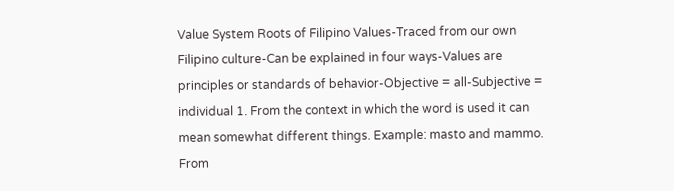Value System Roots of Filipino Values-Traced from our own Filipino culture-Can be explained in four ways-Values are principles or standards of behavior-Objective = all-Subjective = individual 1. From the context in which the word is used it can mean somewhat different things. Example: masto and mammo. From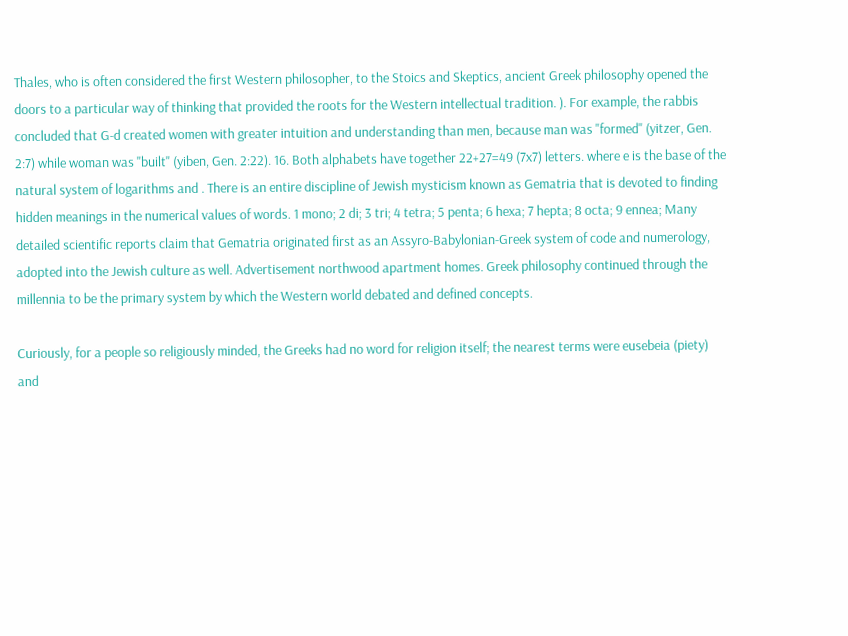Thales, who is often considered the first Western philosopher, to the Stoics and Skeptics, ancient Greek philosophy opened the doors to a particular way of thinking that provided the roots for the Western intellectual tradition. ). For example, the rabbis concluded that G-d created women with greater intuition and understanding than men, because man was "formed" (yitzer, Gen. 2:7) while woman was "built" (yiben, Gen. 2:22). 16. Both alphabets have together 22+27=49 (7x7) letters. where e is the base of the natural system of logarithms and . There is an entire discipline of Jewish mysticism known as Gematria that is devoted to finding hidden meanings in the numerical values of words. 1 mono; 2 di; 3 tri; 4 tetra; 5 penta; 6 hexa; 7 hepta; 8 octa; 9 ennea; Many detailed scientific reports claim that Gematria originated first as an Assyro-Babylonian-Greek system of code and numerology, adopted into the Jewish culture as well. Advertisement northwood apartment homes. Greek philosophy continued through the millennia to be the primary system by which the Western world debated and defined concepts.

Curiously, for a people so religiously minded, the Greeks had no word for religion itself; the nearest terms were eusebeia (piety) and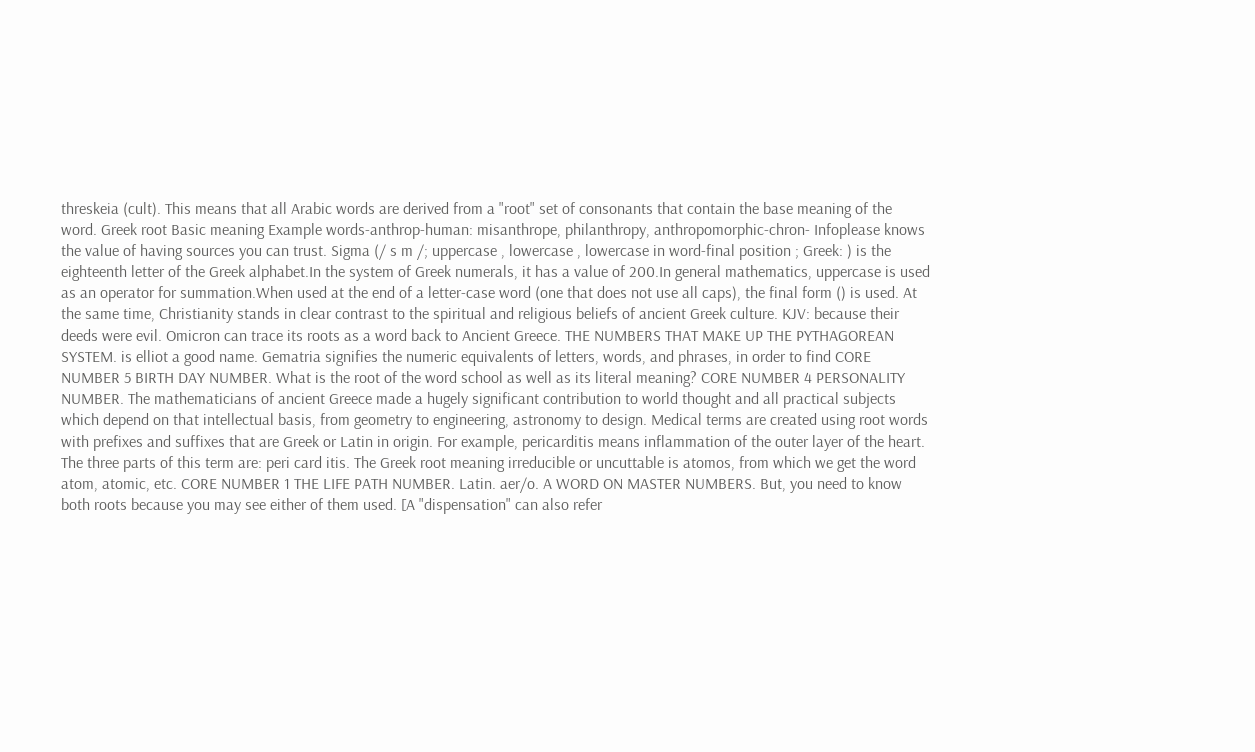threskeia (cult). This means that all Arabic words are derived from a "root" set of consonants that contain the base meaning of the word. Greek root Basic meaning Example words-anthrop-human: misanthrope, philanthropy, anthropomorphic-chron- Infoplease knows the value of having sources you can trust. Sigma (/ s m /; uppercase , lowercase , lowercase in word-final position ; Greek: ) is the eighteenth letter of the Greek alphabet.In the system of Greek numerals, it has a value of 200.In general mathematics, uppercase is used as an operator for summation.When used at the end of a letter-case word (one that does not use all caps), the final form () is used. At the same time, Christianity stands in clear contrast to the spiritual and religious beliefs of ancient Greek culture. KJV: because their deeds were evil. Omicron can trace its roots as a word back to Ancient Greece. THE NUMBERS THAT MAKE UP THE PYTHAGOREAN SYSTEM. is elliot a good name. Gematria signifies the numeric equivalents of letters, words, and phrases, in order to find CORE NUMBER 5 BIRTH DAY NUMBER. What is the root of the word school as well as its literal meaning? CORE NUMBER 4 PERSONALITY NUMBER. The mathematicians of ancient Greece made a hugely significant contribution to world thought and all practical subjects which depend on that intellectual basis, from geometry to engineering, astronomy to design. Medical terms are created using root words with prefixes and suffixes that are Greek or Latin in origin. For example, pericarditis means inflammation of the outer layer of the heart. The three parts of this term are: peri card itis. The Greek root meaning irreducible or uncuttable is atomos, from which we get the word atom, atomic, etc. CORE NUMBER 1 THE LIFE PATH NUMBER. Latin. aer/o. A WORD ON MASTER NUMBERS. But, you need to know both roots because you may see either of them used. [A "dispensation" can also refer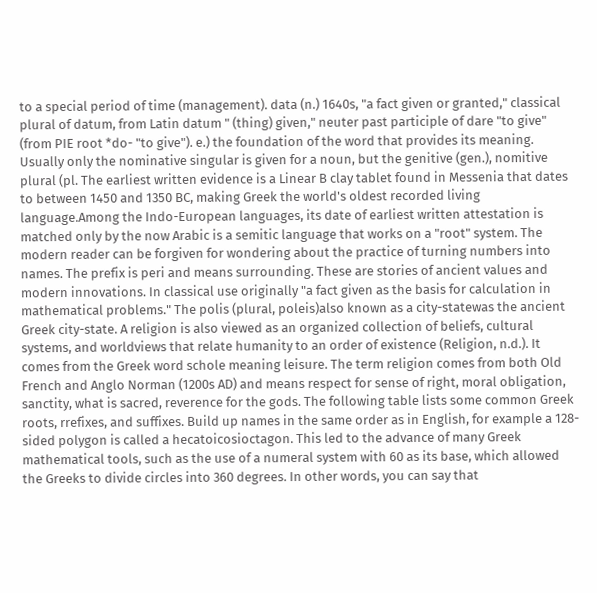to a special period of time (management). data (n.) 1640s, "a fact given or granted," classical plural of datum, from Latin datum " (thing) given," neuter past participle of dare "to give" (from PIE root *do- "to give"). e.) the foundation of the word that provides its meaning. Usually only the nominative singular is given for a noun, but the genitive (gen.), nomitive plural (pl. The earliest written evidence is a Linear B clay tablet found in Messenia that dates to between 1450 and 1350 BC, making Greek the world's oldest recorded living language.Among the Indo-European languages, its date of earliest written attestation is matched only by the now Arabic is a semitic language that works on a "root" system. The modern reader can be forgiven for wondering about the practice of turning numbers into names. The prefix is peri and means surrounding. These are stories of ancient values and modern innovations. In classical use originally "a fact given as the basis for calculation in mathematical problems." The polis (plural, poleis)also known as a city-statewas the ancient Greek city-state. A religion is also viewed as an organized collection of beliefs, cultural systems, and worldviews that relate humanity to an order of existence (Religion, n.d.). It comes from the Greek word schole meaning leisure. The term religion comes from both Old French and Anglo Norman (1200s AD) and means respect for sense of right, moral obligation, sanctity, what is sacred, reverence for the gods. The following table lists some common Greek roots, rrefixes, and suffixes. Build up names in the same order as in English, for example a 128-sided polygon is called a hecatoicosioctagon. This led to the advance of many Greek mathematical tools, such as the use of a numeral system with 60 as its base, which allowed the Greeks to divide circles into 360 degrees. In other words, you can say that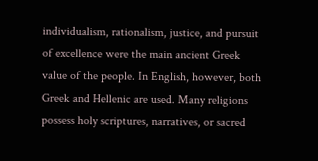individualism, rationalism, justice, and pursuit of excellence were the main ancient Greek value of the people. In English, however, both Greek and Hellenic are used. Many religions possess holy scriptures, narratives, or sacred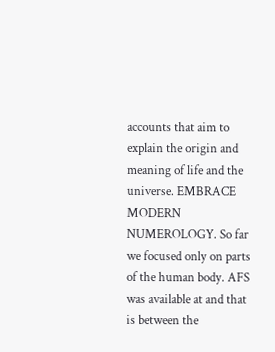accounts that aim to explain the origin and meaning of life and the universe. EMBRACE MODERN NUMEROLOGY. So far we focused only on parts of the human body. AFS was available at and that is between the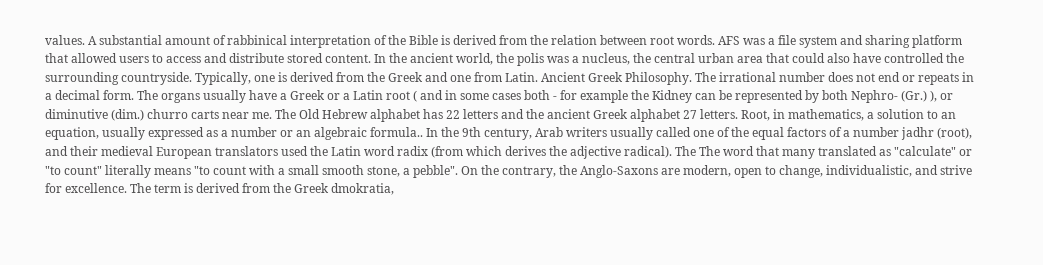values. A substantial amount of rabbinical interpretation of the Bible is derived from the relation between root words. AFS was a file system and sharing platform that allowed users to access and distribute stored content. In the ancient world, the polis was a nucleus, the central urban area that could also have controlled the surrounding countryside. Typically, one is derived from the Greek and one from Latin. Ancient Greek Philosophy. The irrational number does not end or repeats in a decimal form. The organs usually have a Greek or a Latin root ( and in some cases both - for example the Kidney can be represented by both Nephro- (Gr.) ), or diminutive (dim.) churro carts near me. The Old Hebrew alphabet has 22 letters and the ancient Greek alphabet 27 letters. Root, in mathematics, a solution to an equation, usually expressed as a number or an algebraic formula.. In the 9th century, Arab writers usually called one of the equal factors of a number jadhr (root), and their medieval European translators used the Latin word radix (from which derives the adjective radical). The The word that many translated as "calculate" or "to count" literally means "to count with a small smooth stone, a pebble". On the contrary, the Anglo-Saxons are modern, open to change, individualistic, and strive for excellence. The term is derived from the Greek dmokratia,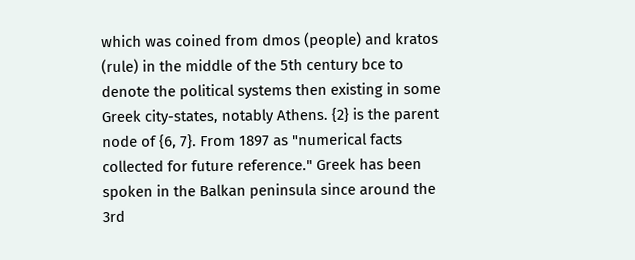which was coined from dmos (people) and kratos (rule) in the middle of the 5th century bce to denote the political systems then existing in some Greek city-states, notably Athens. {2} is the parent node of {6, 7}. From 1897 as "numerical facts collected for future reference." Greek has been spoken in the Balkan peninsula since around the 3rd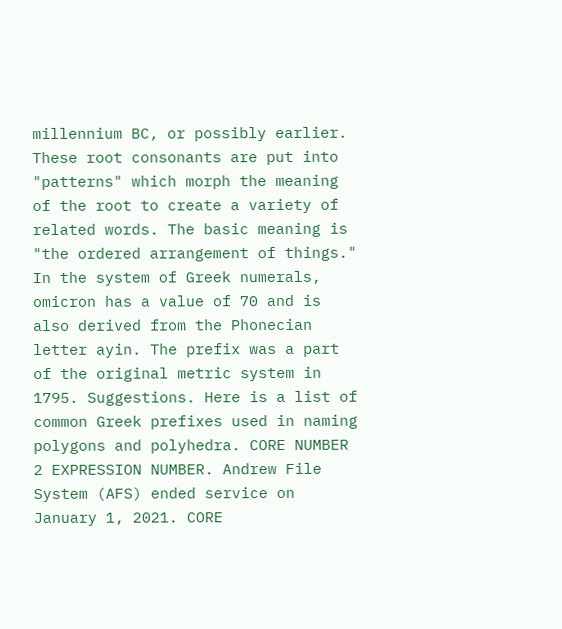millennium BC, or possibly earlier. These root consonants are put into "patterns" which morph the meaning of the root to create a variety of related words. The basic meaning is "the ordered arrangement of things." In the system of Greek numerals, omicron has a value of 70 and is also derived from the Phonecian letter ayin. The prefix was a part of the original metric system in 1795. Suggestions. Here is a list of common Greek prefixes used in naming polygons and polyhedra. CORE NUMBER 2 EXPRESSION NUMBER. Andrew File System (AFS) ended service on January 1, 2021. CORE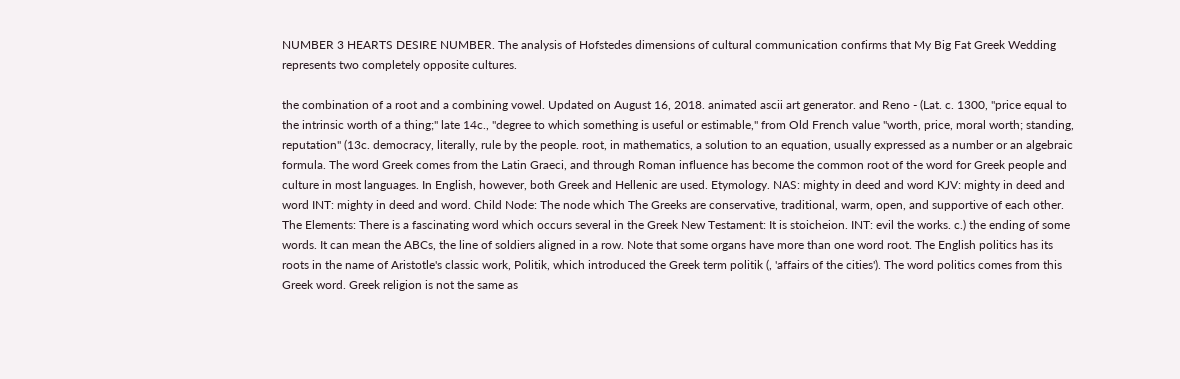NUMBER 3 HEARTS DESIRE NUMBER. The analysis of Hofstedes dimensions of cultural communication confirms that My Big Fat Greek Wedding represents two completely opposite cultures.

the combination of a root and a combining vowel. Updated on August 16, 2018. animated ascii art generator. and Reno - (Lat. c. 1300, "price equal to the intrinsic worth of a thing;" late 14c., "degree to which something is useful or estimable," from Old French value "worth, price, moral worth; standing, reputation" (13c. democracy, literally, rule by the people. root, in mathematics, a solution to an equation, usually expressed as a number or an algebraic formula. The word Greek comes from the Latin Graeci, and through Roman influence has become the common root of the word for Greek people and culture in most languages. In English, however, both Greek and Hellenic are used. Etymology. NAS: mighty in deed and word KJV: mighty in deed and word INT: mighty in deed and word. Child Node: The node which The Greeks are conservative, traditional, warm, open, and supportive of each other. The Elements: There is a fascinating word which occurs several in the Greek New Testament: It is stoicheion. INT: evil the works. c.) the ending of some words. It can mean the ABCs, the line of soldiers aligned in a row. Note that some organs have more than one word root. The English politics has its roots in the name of Aristotle's classic work, Politik, which introduced the Greek term politik (, 'affairs of the cities'). The word politics comes from this Greek word. Greek religion is not the same as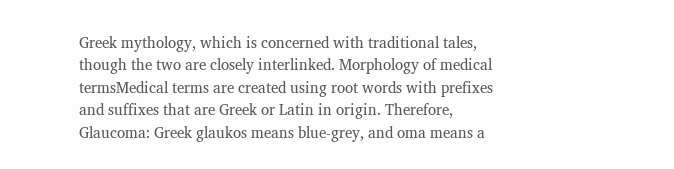Greek mythology, which is concerned with traditional tales, though the two are closely interlinked. Morphology of medical termsMedical terms are created using root words with prefixes and suffixes that are Greek or Latin in origin. Therefore, Glaucoma: Greek glaukos means blue-grey, and oma means a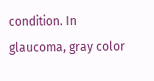condition. In glaucoma, gray color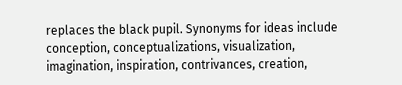replaces the black pupil. Synonyms for ideas include conception, conceptualizations, visualization, imagination, inspiration, contrivances, creation,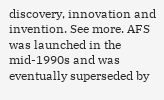discovery, innovation and invention. See more. AFS was launched in the mid-1990s and was eventually superseded by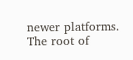newer platforms. The root of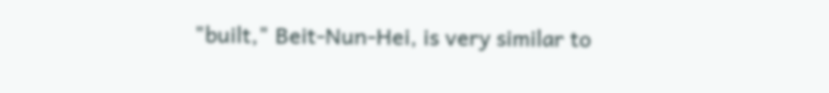"built," Beit-Nun-Hei, is very similar to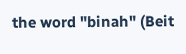the word "binah" (Beit